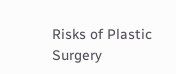Risks of Plastic Surgery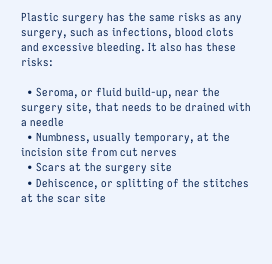Plastic surgery has the same risks as any surgery, such as infections, blood clots and excessive bleeding. It also has these risks:

  • Seroma, or fluid build-up, near the surgery site, that needs to be drained with a needle
  • Numbness, usually temporary, at the incision site from cut nerves
  • Scars at the surgery site
  • Dehiscence, or splitting of the stitches at the scar site